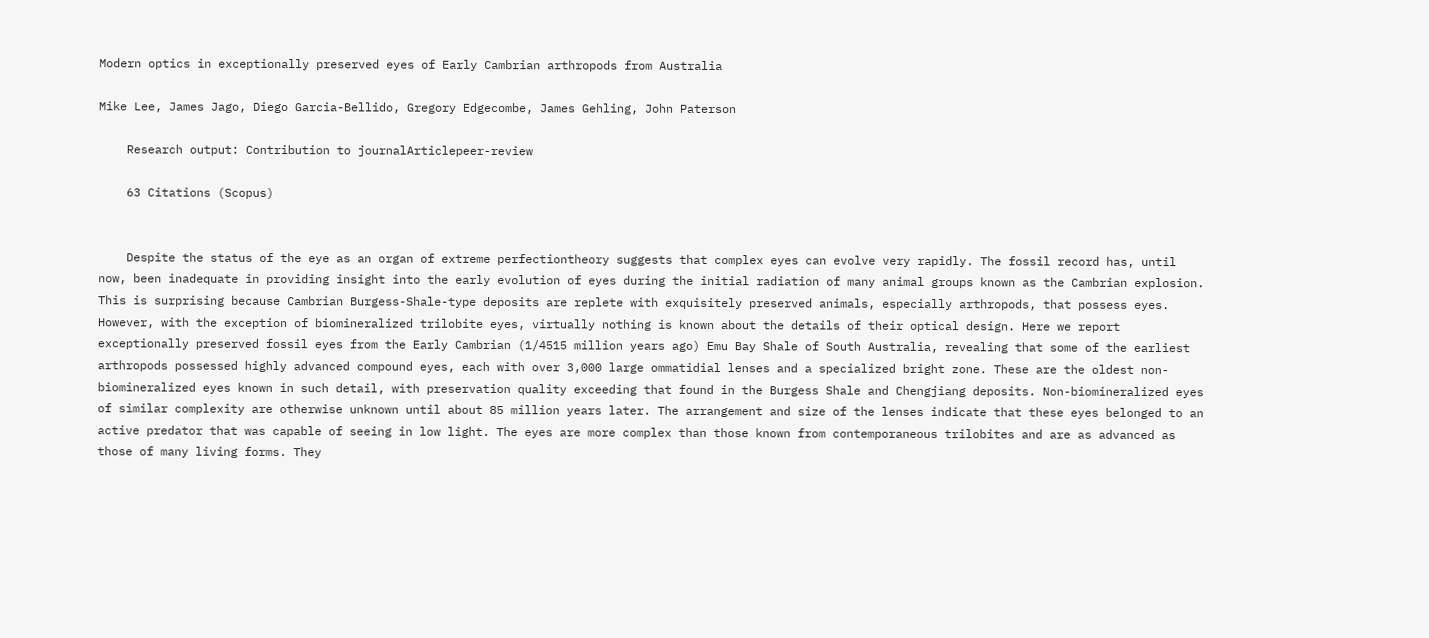Modern optics in exceptionally preserved eyes of Early Cambrian arthropods from Australia

Mike Lee, James Jago, Diego Garcia-Bellido, Gregory Edgecombe, James Gehling, John Paterson

    Research output: Contribution to journalArticlepeer-review

    63 Citations (Scopus)


    Despite the status of the eye as an organ of extreme perfectiontheory suggests that complex eyes can evolve very rapidly. The fossil record has, until now, been inadequate in providing insight into the early evolution of eyes during the initial radiation of many animal groups known as the Cambrian explosion. This is surprising because Cambrian Burgess-Shale-type deposits are replete with exquisitely preserved animals, especially arthropods, that possess eyes. However, with the exception of biomineralized trilobite eyes, virtually nothing is known about the details of their optical design. Here we report exceptionally preserved fossil eyes from the Early Cambrian (1/4515 million years ago) Emu Bay Shale of South Australia, revealing that some of the earliest arthropods possessed highly advanced compound eyes, each with over 3,000 large ommatidial lenses and a specialized bright zone. These are the oldest non-biomineralized eyes known in such detail, with preservation quality exceeding that found in the Burgess Shale and Chengjiang deposits. Non-biomineralized eyes of similar complexity are otherwise unknown until about 85 million years later. The arrangement and size of the lenses indicate that these eyes belonged to an active predator that was capable of seeing in low light. The eyes are more complex than those known from contemporaneous trilobites and are as advanced as those of many living forms. They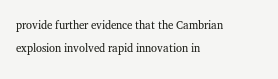provide further evidence that the Cambrian explosion involved rapid innovation in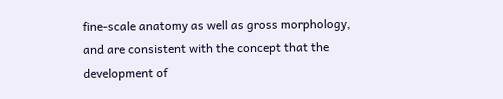fine-scale anatomy as well as gross morphology, and are consistent with the concept that the development of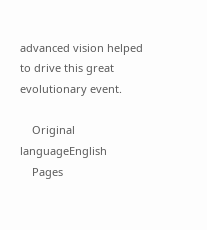advanced vision helped to drive this great evolutionary event.

    Original languageEnglish
    Pages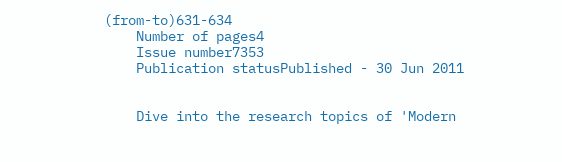(from-to)631-634
    Number of pages4
    Issue number7353
    Publication statusPublished - 30 Jun 2011


    Dive into the research topics of 'Modern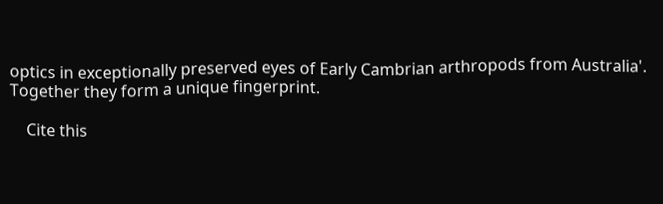optics in exceptionally preserved eyes of Early Cambrian arthropods from Australia'. Together they form a unique fingerprint.

    Cite this